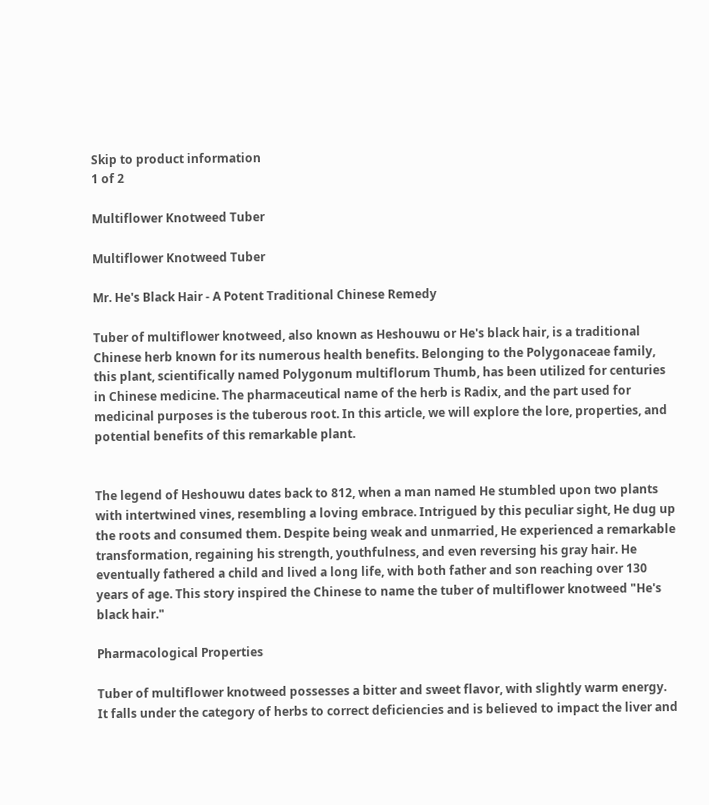Skip to product information
1 of 2

Multiflower Knotweed Tuber

Multiflower Knotweed Tuber

Mr. He's Black Hair - A Potent Traditional Chinese Remedy

Tuber of multiflower knotweed, also known as Heshouwu or He's black hair, is a traditional Chinese herb known for its numerous health benefits. Belonging to the Polygonaceae family, this plant, scientifically named Polygonum multiflorum Thumb, has been utilized for centuries in Chinese medicine. The pharmaceutical name of the herb is Radix, and the part used for medicinal purposes is the tuberous root. In this article, we will explore the lore, properties, and potential benefits of this remarkable plant.


The legend of Heshouwu dates back to 812, when a man named He stumbled upon two plants with intertwined vines, resembling a loving embrace. Intrigued by this peculiar sight, He dug up the roots and consumed them. Despite being weak and unmarried, He experienced a remarkable transformation, regaining his strength, youthfulness, and even reversing his gray hair. He eventually fathered a child and lived a long life, with both father and son reaching over 130 years of age. This story inspired the Chinese to name the tuber of multiflower knotweed "He's black hair."

Pharmacological Properties

Tuber of multiflower knotweed possesses a bitter and sweet flavor, with slightly warm energy. It falls under the category of herbs to correct deficiencies and is believed to impact the liver and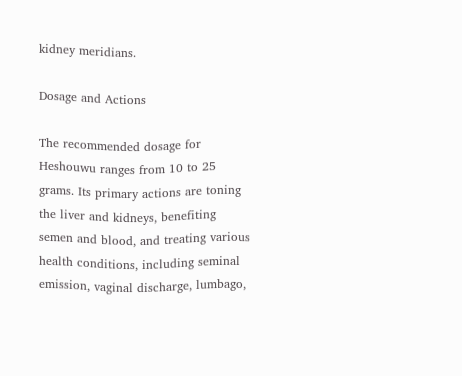kidney meridians.

Dosage and Actions

The recommended dosage for Heshouwu ranges from 10 to 25 grams. Its primary actions are toning the liver and kidneys, benefiting semen and blood, and treating various health conditions, including seminal emission, vaginal discharge, lumbago,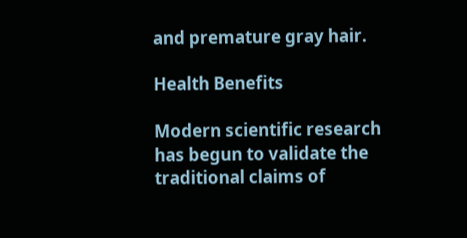and premature gray hair.

Health Benefits

Modern scientific research has begun to validate the traditional claims of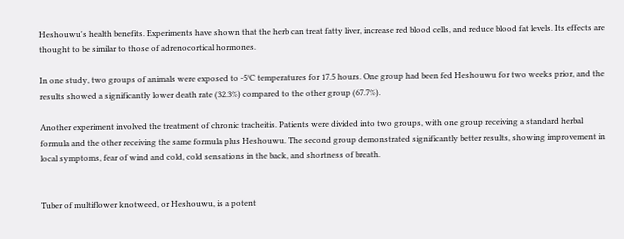Heshouwu's health benefits. Experiments have shown that the herb can treat fatty liver, increase red blood cells, and reduce blood fat levels. Its effects are thought to be similar to those of adrenocortical hormones.

In one study, two groups of animals were exposed to -5°C temperatures for 17.5 hours. One group had been fed Heshouwu for two weeks prior, and the results showed a significantly lower death rate (32.3%) compared to the other group (67.7%).

Another experiment involved the treatment of chronic tracheitis. Patients were divided into two groups, with one group receiving a standard herbal formula and the other receiving the same formula plus Heshouwu. The second group demonstrated significantly better results, showing improvement in local symptoms, fear of wind and cold, cold sensations in the back, and shortness of breath.


Tuber of multiflower knotweed, or Heshouwu, is a potent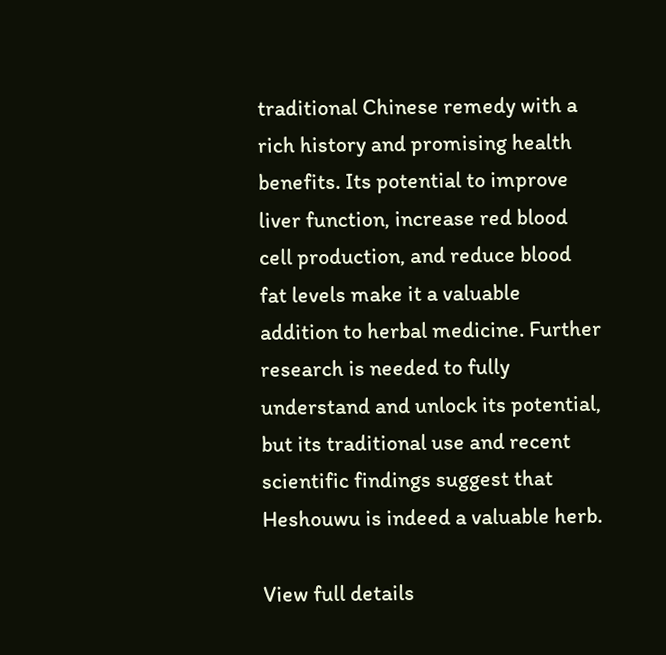traditional Chinese remedy with a rich history and promising health benefits. Its potential to improve liver function, increase red blood cell production, and reduce blood fat levels make it a valuable addition to herbal medicine. Further research is needed to fully understand and unlock its potential, but its traditional use and recent scientific findings suggest that Heshouwu is indeed a valuable herb.

View full details